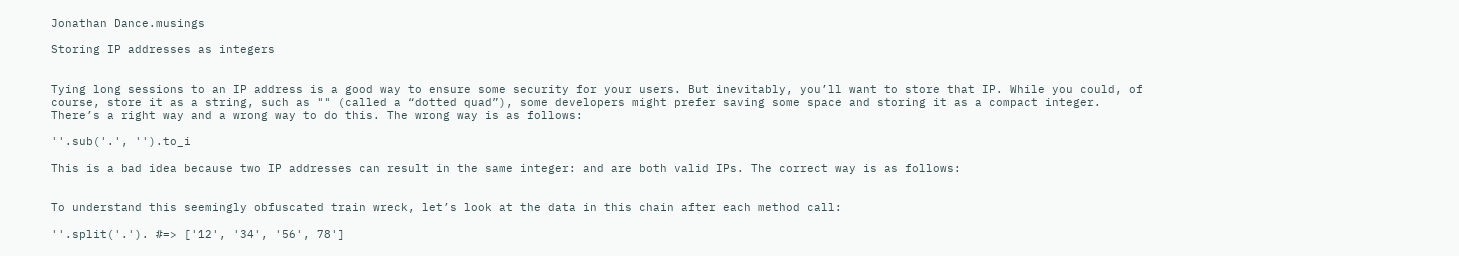Jonathan Dance.musings

Storing IP addresses as integers


Tying long sessions to an IP address is a good way to ensure some security for your users. But inevitably, you’ll want to store that IP. While you could, of course, store it as a string, such as "" (called a “dotted quad”), some developers might prefer saving some space and storing it as a compact integer. There’s a right way and a wrong way to do this. The wrong way is as follows:

''.sub('.', '').to_i

This is a bad idea because two IP addresses can result in the same integer: and are both valid IPs. The correct way is as follows:


To understand this seemingly obfuscated train wreck, let’s look at the data in this chain after each method call:

''.split('.'). #=> ['12', '34', '56', 78']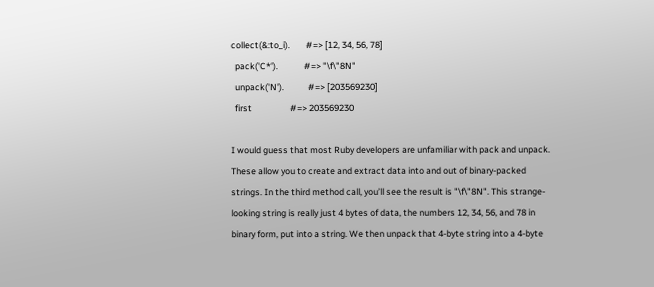collect(&:to_i).        #=> [12, 34, 56, 78]
  pack('C*').             #=> "\f\"8N"
  unpack('N').            #=> [203569230]
  first                   #=> 203569230

I would guess that most Ruby developers are unfamiliar with pack and unpack. These allow you to create and extract data into and out of binary-packed strings. In the third method call, you’ll see the result is "\f\"8N". This strange-looking string is really just 4 bytes of data, the numbers 12, 34, 56, and 78 in binary form, put into a string. We then unpack that 4-byte string into a 4-byte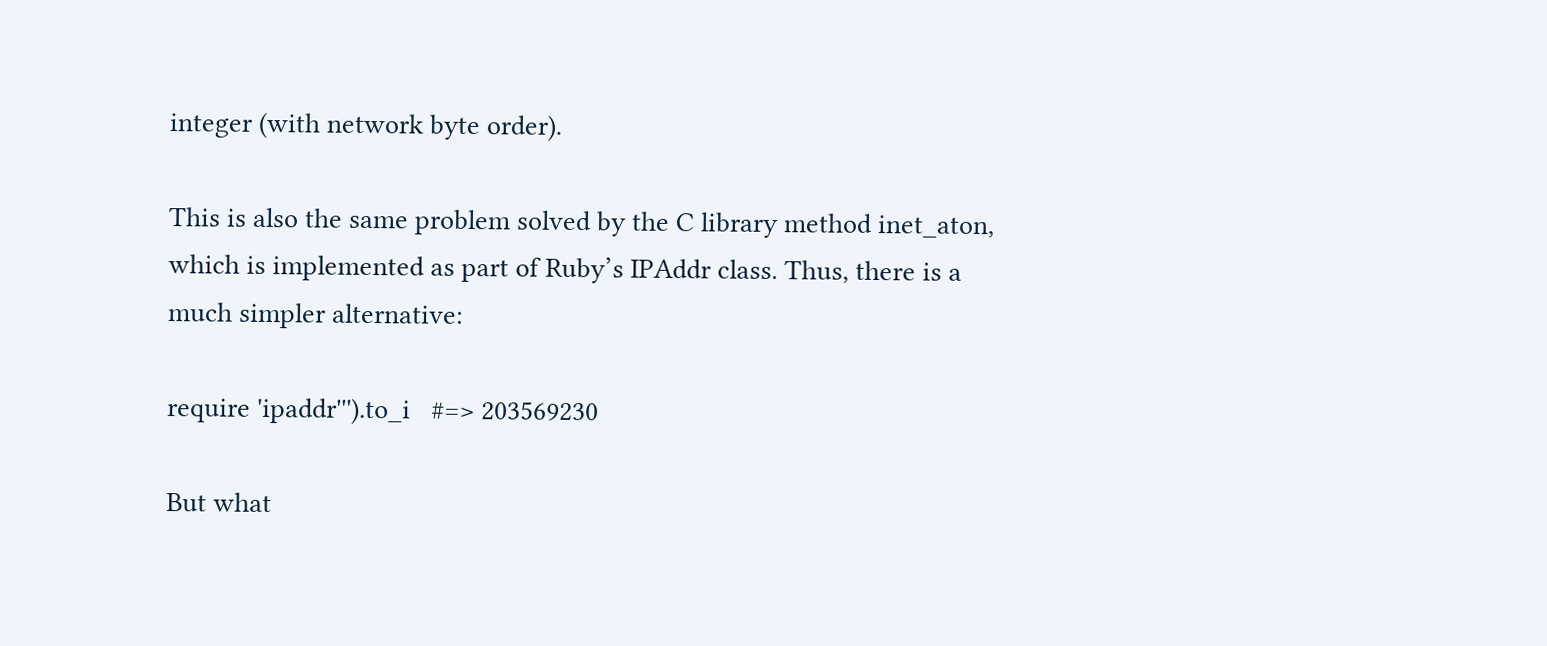integer (with network byte order).

This is also the same problem solved by the C library method inet_aton, which is implemented as part of Ruby’s IPAddr class. Thus, there is a much simpler alternative:

require 'ipaddr''').to_i   #=> 203569230

But what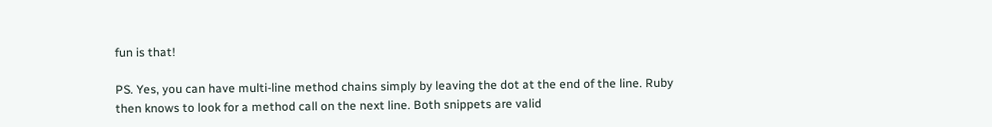fun is that!

PS. Yes, you can have multi-line method chains simply by leaving the dot at the end of the line. Ruby then knows to look for a method call on the next line. Both snippets are valid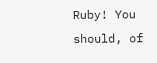Ruby! You should, of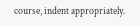course, indent appropriately.